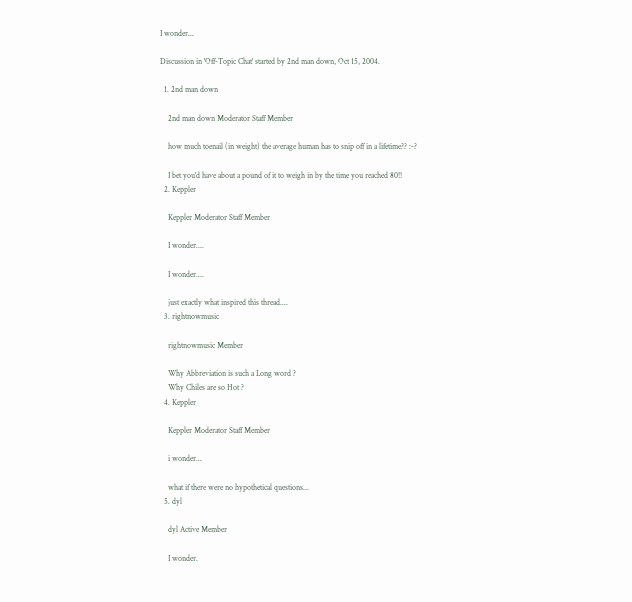I wonder...

Discussion in 'Off-Topic Chat' started by 2nd man down, Oct 15, 2004.

  1. 2nd man down

    2nd man down Moderator Staff Member

    how much toenail (in weight) the average human has to snip off in a lifetime?? :-?

    I bet you'd have about a pound of it to weigh in by the time you reached 80!!
  2. Keppler

    Keppler Moderator Staff Member

    I wonder....

    I wonder....

    just exactly what inspired this thread....
  3. rightnowmusic

    rightnowmusic Member

    Why Abbreviation is such a Long word ?
    Why Chiles are so Hot ?
  4. Keppler

    Keppler Moderator Staff Member

    i wonder...

    what if there were no hypothetical questions...
  5. dyl

    dyl Active Member

    I wonder.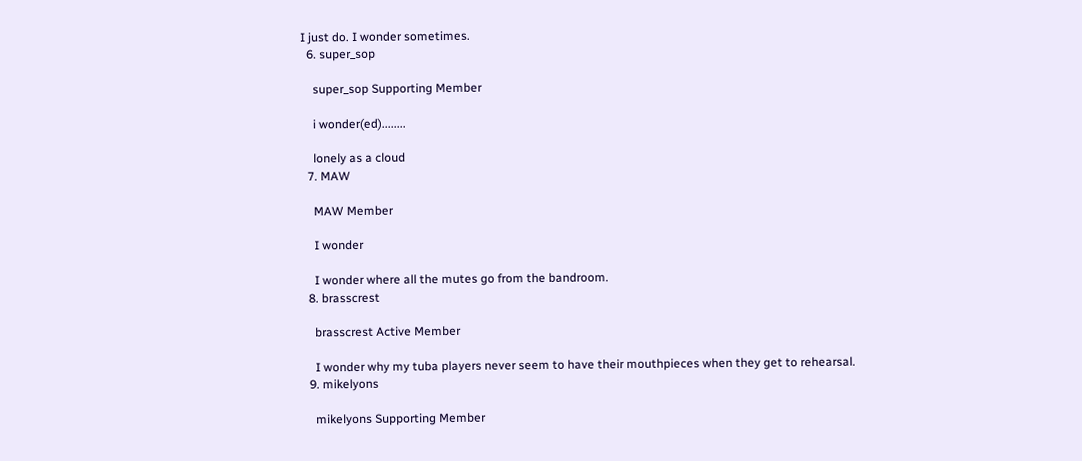I just do. I wonder sometimes.
  6. super_sop

    super_sop Supporting Member

    i wonder(ed)........

    lonely as a cloud
  7. MAW

    MAW Member

    I wonder

    I wonder where all the mutes go from the bandroom.
  8. brasscrest

    brasscrest Active Member

    I wonder why my tuba players never seem to have their mouthpieces when they get to rehearsal.
  9. mikelyons

    mikelyons Supporting Member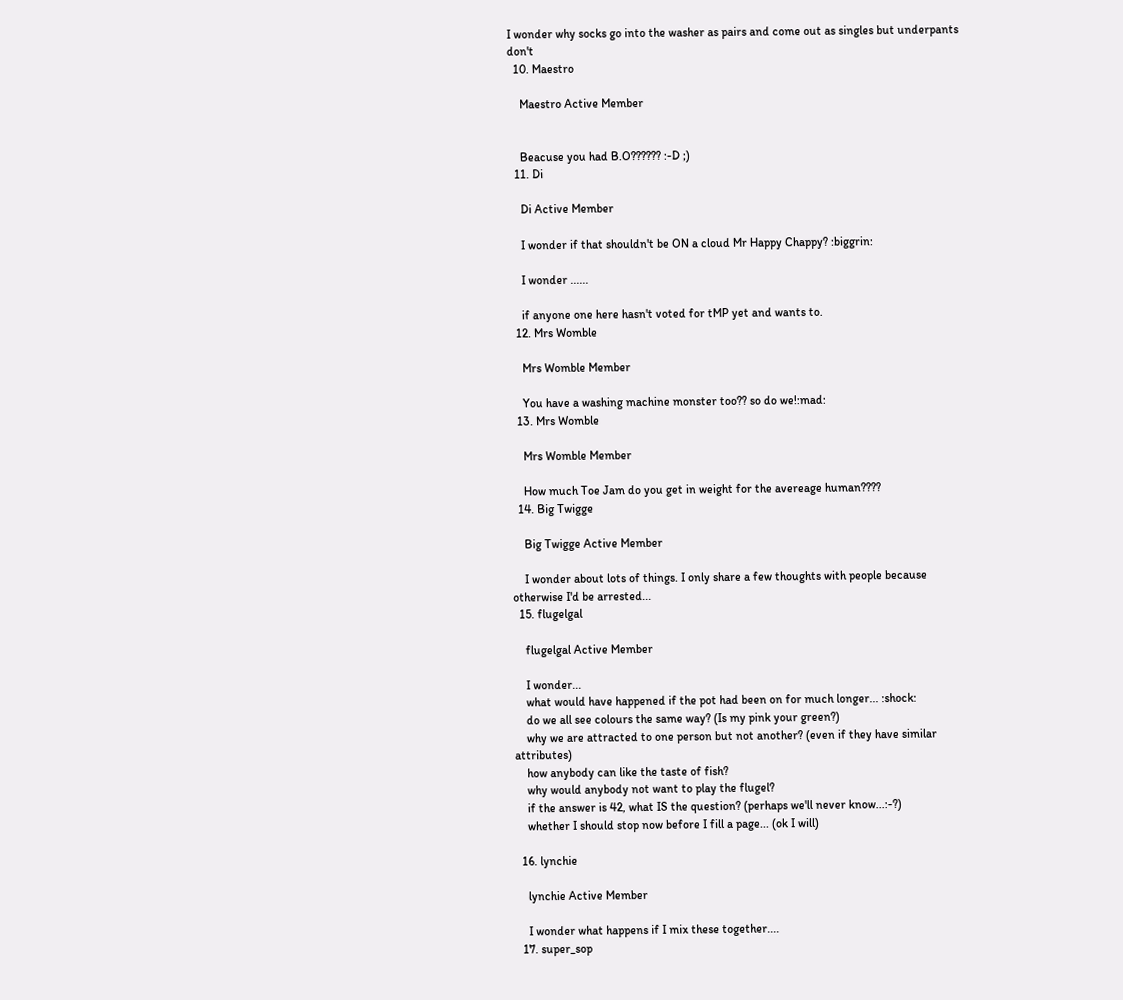I wonder why socks go into the washer as pairs and come out as singles but underpants don't
  10. Maestro

    Maestro Active Member


    Beacuse you had B.O?????? :-D ;)
  11. Di

    Di Active Member

    I wonder if that shouldn't be ON a cloud Mr Happy Chappy? :biggrin:

    I wonder ......

    if anyone one here hasn't voted for tMP yet and wants to.
  12. Mrs Womble

    Mrs Womble Member

    You have a washing machine monster too?? so do we!:mad:
  13. Mrs Womble

    Mrs Womble Member

    How much Toe Jam do you get in weight for the avereage human????
  14. Big Twigge

    Big Twigge Active Member

    I wonder about lots of things. I only share a few thoughts with people because otherwise I'd be arrested...
  15. flugelgal

    flugelgal Active Member

    I wonder...
    what would have happened if the pot had been on for much longer... :shock:
    do we all see colours the same way? (Is my pink your green?)
    why we are attracted to one person but not another? (even if they have similar attributes)
    how anybody can like the taste of fish?
    why would anybody not want to play the flugel?
    if the answer is 42, what IS the question? (perhaps we'll never know...:-?)
    whether I should stop now before I fill a page... (ok I will)

  16. lynchie

    lynchie Active Member

    I wonder what happens if I mix these together....
  17. super_sop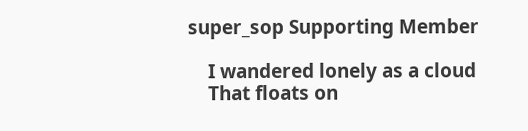super_sop Supporting Member

    I wandered lonely as a cloud
    That floats on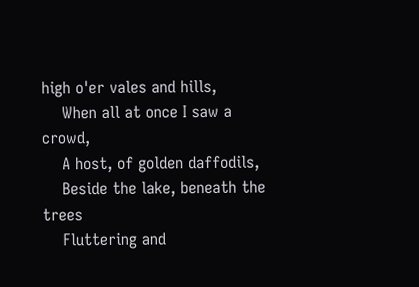high o'er vales and hills,
    When all at once I saw a crowd,
    A host, of golden daffodils,
    Beside the lake, beneath the trees
    Fluttering and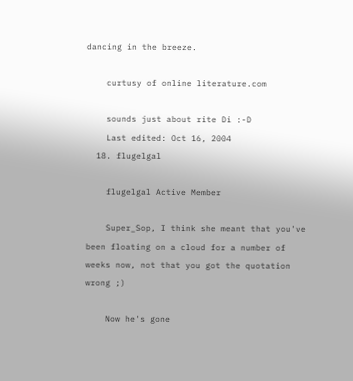dancing in the breeze.

    curtusy of online literature.com

    sounds just about rite Di :-D
    Last edited: Oct 16, 2004
  18. flugelgal

    flugelgal Active Member

    Super_Sop, I think she meant that you've been floating on a cloud for a number of weeks now, not that you got the quotation wrong ;)

    Now he's gone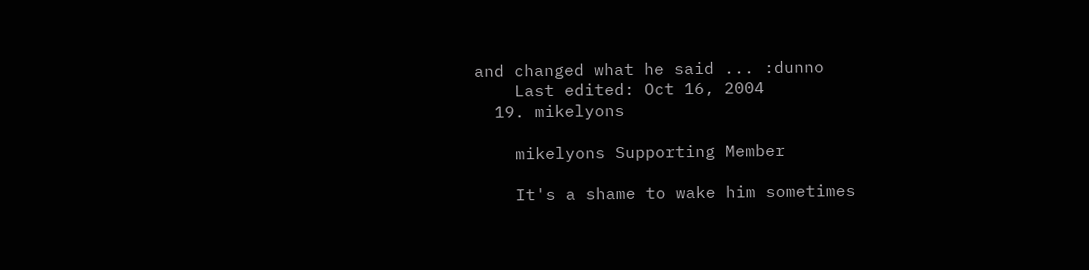and changed what he said ... :dunno
    Last edited: Oct 16, 2004
  19. mikelyons

    mikelyons Supporting Member

    It's a shame to wake him sometimes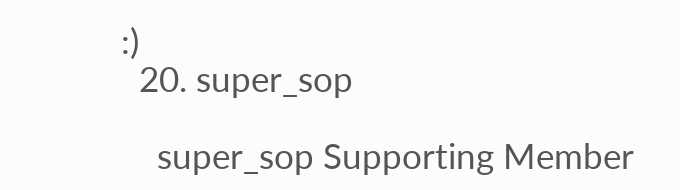:)
  20. super_sop

    super_sop Supporting Member